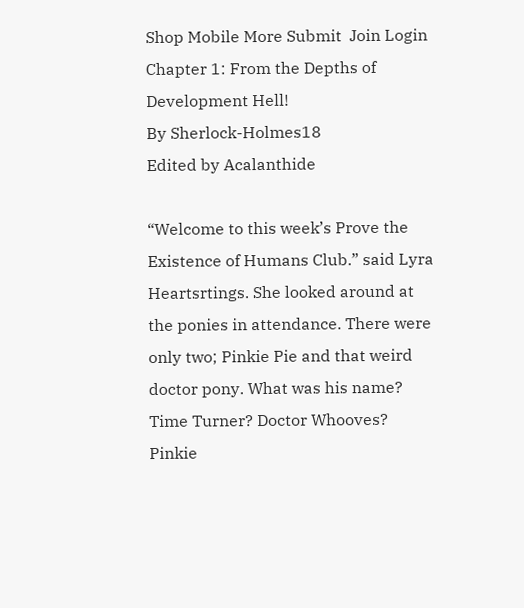Shop Mobile More Submit  Join Login
Chapter 1: From the Depths of Development Hell!
By Sherlock-Holmes18
Edited by Acalanthide

“Welcome to this week’s Prove the Existence of Humans Club.” said Lyra Heartsrtings. She looked around at the ponies in attendance. There were only two; Pinkie Pie and that weird doctor pony. What was his name? Time Turner? Doctor Whooves? Pinkie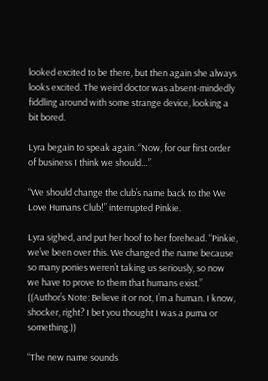looked excited to be there, but then again she always looks excited. The weird doctor was absent-mindedly fiddling around with some strange device, looking a bit bored.

Lyra begain to speak again. “Now, for our first order of business I think we should…”

“We should change the club’s name back to the We Love Humans Club!” interrupted Pinkie.

Lyra sighed, and put her hoof to her forehead. “Pinkie, we’ve been over this. We changed the name because so many ponies weren’t taking us seriously, so now we have to prove to them that humans exist.” ((Author’s Note: Believe it or not, I’m a human. I know, shocker, right? I bet you thought I was a puma or something.))

“The new name sounds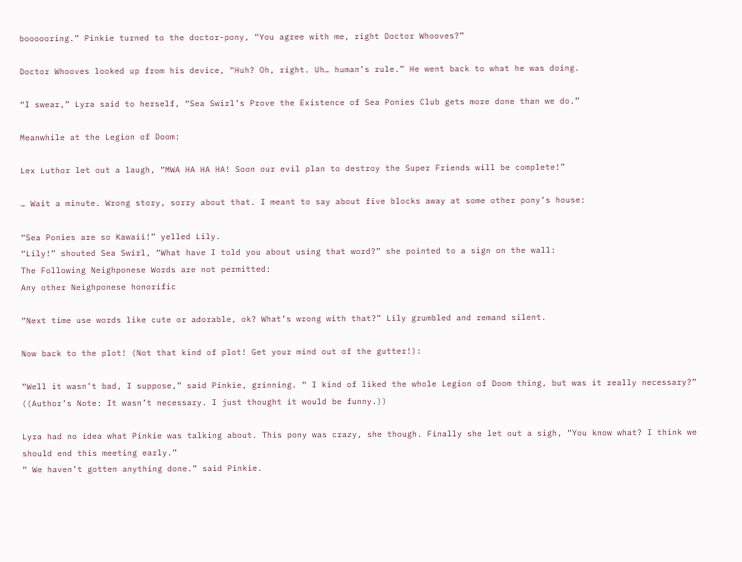boooooring.” Pinkie turned to the doctor-pony, “You agree with me, right Doctor Whooves?”

Doctor Whooves looked up from his device, “Huh? Oh, right. Uh… human’s rule.” He went back to what he was doing.

“I swear,” Lyra said to herself, “Sea Swirl’s Prove the Existence of Sea Ponies Club gets more done than we do.”

Meanwhile at the Legion of Doom:

Lex Luthor let out a laugh, “MWA HA HA HA! Soon our evil plan to destroy the Super Friends will be complete!”

… Wait a minute. Wrong story, sorry about that. I meant to say about five blocks away at some other pony’s house:

“Sea Ponies are so Kawaii!” yelled Lily.
“Lily!” shouted Sea Swirl, “What have I told you about using that word?” she pointed to a sign on the wall:
The Following Neighponese Words are not permitted:
Any other Neighponese honorific

“Next time use words like cute or adorable, ok? What’s wrong with that?” Lily grumbled and remand silent.

Now back to the plot! (Not that kind of plot! Get your mind out of the gutter!):

“Well it wasn’t bad, I suppose,” said Pinkie, grinning. “ I kind of liked the whole Legion of Doom thing, but was it really necessary?” ((Author’s Note: It wasn’t necessary. I just thought it would be funny.))

Lyra had no idea what Pinkie was talking about. This pony was crazy, she though. Finally she let out a sigh, “You know what? I think we should end this meeting early.”
“ We haven’t gotten anything done.” said Pinkie.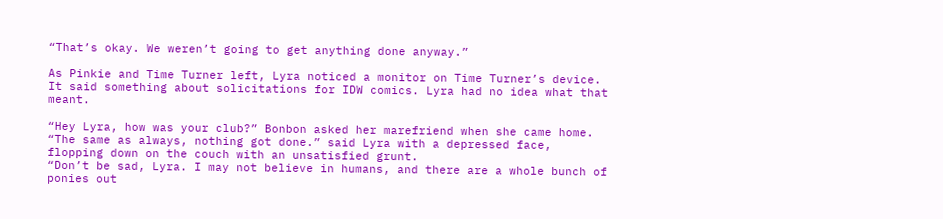“That’s okay. We weren’t going to get anything done anyway.”

As Pinkie and Time Turner left, Lyra noticed a monitor on Time Turner’s device. It said something about solicitations for IDW comics. Lyra had no idea what that meant.

“Hey Lyra, how was your club?” Bonbon asked her marefriend when she came home.
“The same as always, nothing got done.” said Lyra with a depressed face, flopping down on the couch with an unsatisfied grunt.
“Don’t be sad, Lyra. I may not believe in humans, and there are a whole bunch of ponies out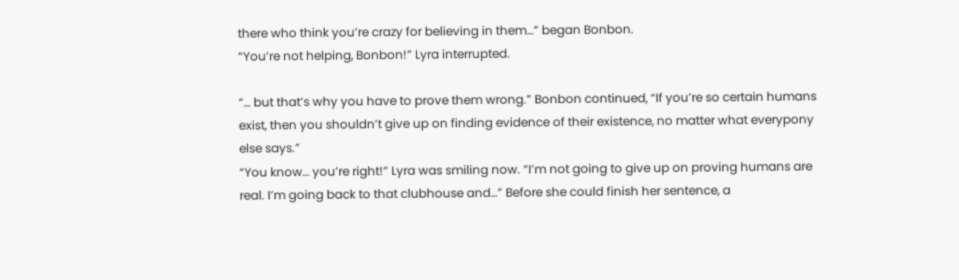there who think you’re crazy for believing in them…” began Bonbon.
“You’re not helping, Bonbon!” Lyra interrupted.

“… but that’s why you have to prove them wrong.” Bonbon continued, “If you’re so certain humans exist, then you shouldn’t give up on finding evidence of their existence, no matter what everypony else says.”
“You know… you’re right!” Lyra was smiling now. “I’m not going to give up on proving humans are real. I’m going back to that clubhouse and…” Before she could finish her sentence, a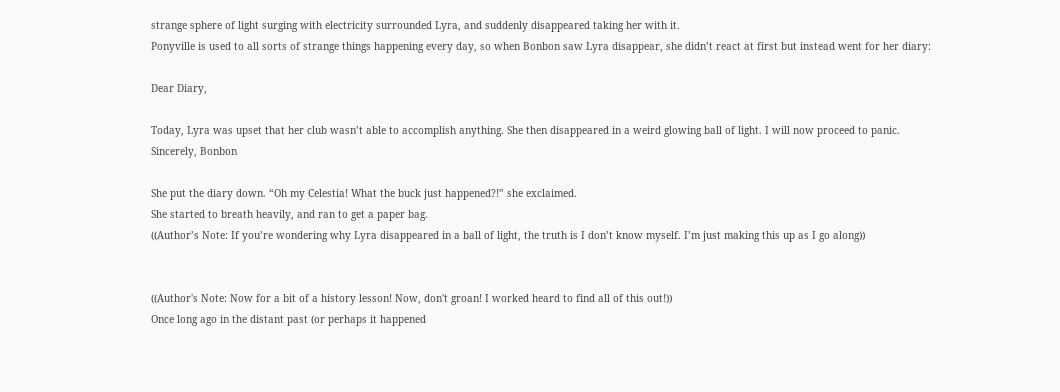strange sphere of light surging with electricity surrounded Lyra, and suddenly disappeared taking her with it.
Ponyville is used to all sorts of strange things happening every day, so when Bonbon saw Lyra disappear, she didn’t react at first but instead went for her diary:

Dear Diary,

Today, Lyra was upset that her club wasn’t able to accomplish anything. She then disappeared in a weird glowing ball of light. I will now proceed to panic.
Sincerely, Bonbon

She put the diary down. “Oh my Celestia! What the buck just happened?!” she exclaimed.
She started to breath heavily, and ran to get a paper bag.
((Author’s Note: If you’re wondering why Lyra disappeared in a ball of light, the truth is I don’t know myself. I’m just making this up as I go along))


((Author's Note: Now for a bit of a history lesson! Now, don't groan! I worked heard to find all of this out!))
Once long ago in the distant past (or perhaps it happened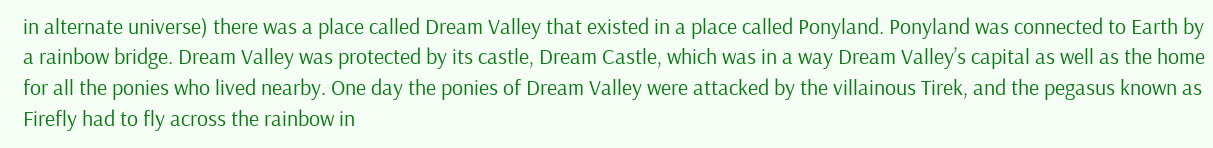in alternate universe) there was a place called Dream Valley that existed in a place called Ponyland. Ponyland was connected to Earth by a rainbow bridge. Dream Valley was protected by its castle, Dream Castle, which was in a way Dream Valley’s capital as well as the home for all the ponies who lived nearby. One day the ponies of Dream Valley were attacked by the villainous Tirek, and the pegasus known as Firefly had to fly across the rainbow in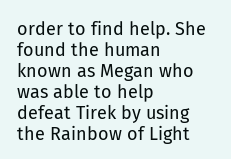order to find help. She found the human known as Megan who was able to help defeat Tirek by using the Rainbow of Light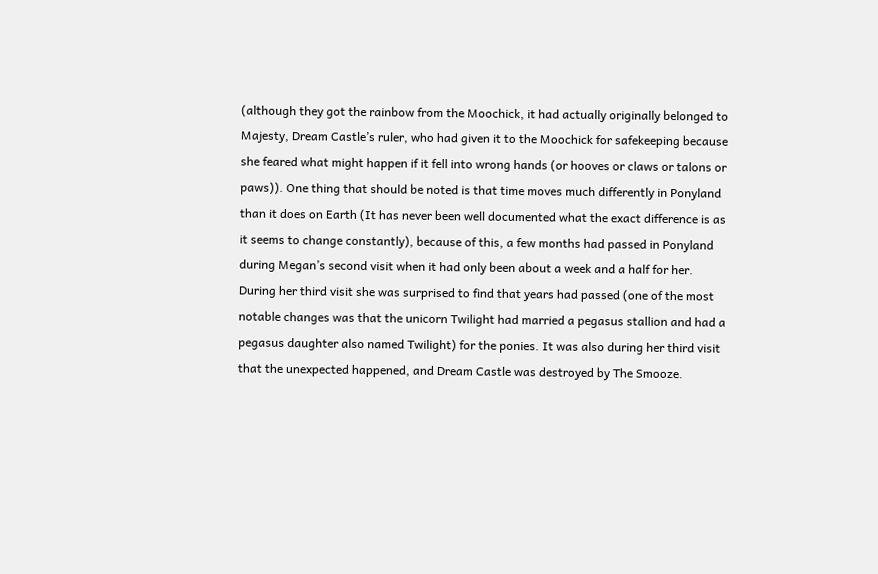(although they got the rainbow from the Moochick, it had actually originally belonged to Majesty, Dream Castle’s ruler, who had given it to the Moochick for safekeeping because she feared what might happen if it fell into wrong hands (or hooves or claws or talons or paws)). One thing that should be noted is that time moves much differently in Ponyland than it does on Earth (It has never been well documented what the exact difference is as it seems to change constantly), because of this, a few months had passed in Ponyland during Megan’s second visit when it had only been about a week and a half for her. During her third visit she was surprised to find that years had passed (one of the most notable changes was that the unicorn Twilight had married a pegasus stallion and had a pegasus daughter also named Twilight) for the ponies. It was also during her third visit that the unexpected happened, and Dream Castle was destroyed by The Smooze.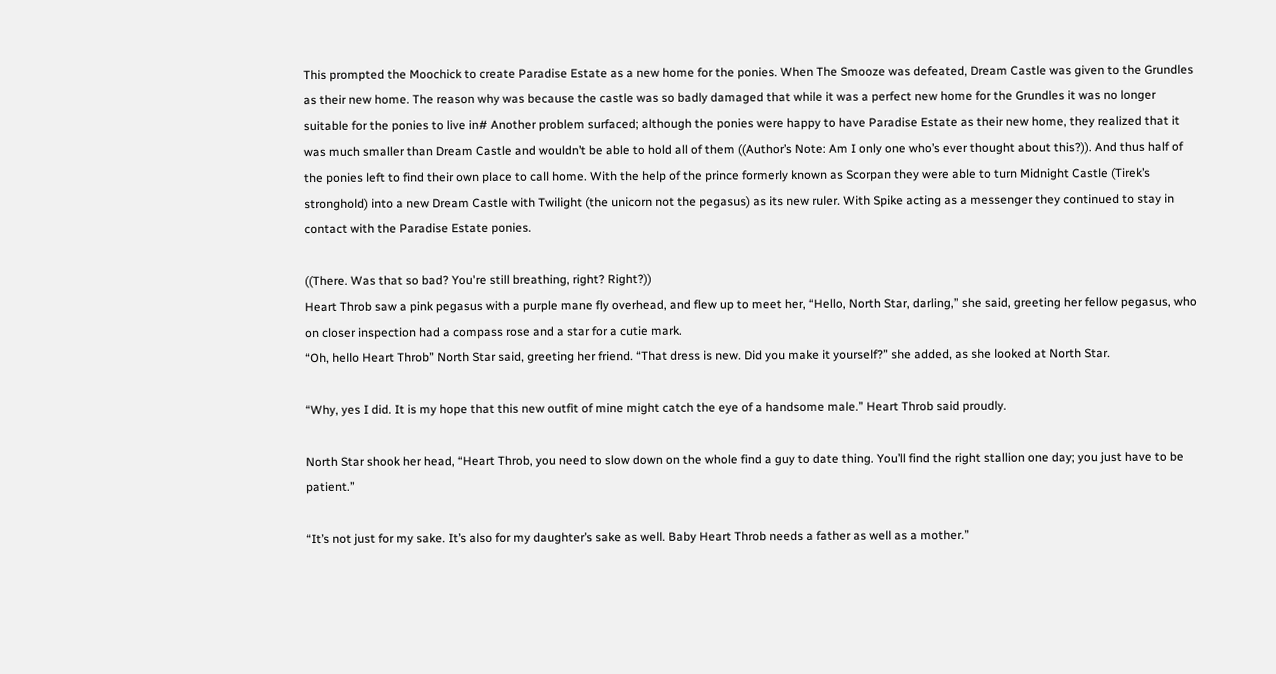This prompted the Moochick to create Paradise Estate as a new home for the ponies. When The Smooze was defeated, Dream Castle was given to the Grundles as their new home. The reason why was because the castle was so badly damaged that while it was a perfect new home for the Grundles it was no longer suitable for the ponies to live in# Another problem surfaced; although the ponies were happy to have Paradise Estate as their new home, they realized that it was much smaller than Dream Castle and wouldn’t be able to hold all of them ((Author’s Note: Am I only one who’s ever thought about this?)). And thus half of the ponies left to find their own place to call home. With the help of the prince formerly known as Scorpan they were able to turn Midnight Castle (Tirek’s stronghold) into a new Dream Castle with Twilight (the unicorn not the pegasus) as its new ruler. With Spike acting as a messenger they continued to stay in contact with the Paradise Estate ponies.

((There. Was that so bad? You're still breathing, right? Right?))
Heart Throb saw a pink pegasus with a purple mane fly overhead, and flew up to meet her, “Hello, North Star, darling,” she said, greeting her fellow pegasus, who on closer inspection had a compass rose and a star for a cutie mark.
“Oh, hello Heart Throb” North Star said, greeting her friend. “That dress is new. Did you make it yourself?” she added, as she looked at North Star.

“Why, yes I did. It is my hope that this new outfit of mine might catch the eye of a handsome male.” Heart Throb said proudly.

North Star shook her head, “Heart Throb, you need to slow down on the whole find a guy to date thing. You’ll find the right stallion one day; you just have to be patient.”

“It’s not just for my sake. It’s also for my daughter’s sake as well. Baby Heart Throb needs a father as well as a mother.”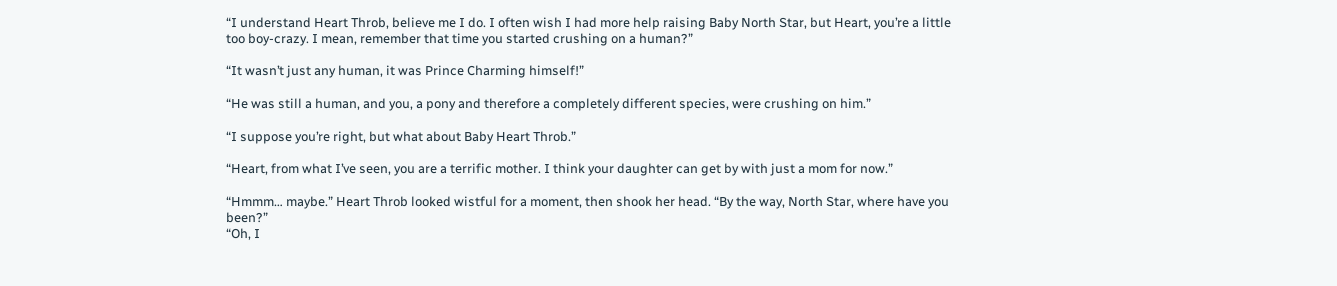“I understand Heart Throb, believe me I do. I often wish I had more help raising Baby North Star, but Heart, you’re a little too boy-crazy. I mean, remember that time you started crushing on a human?”

“It wasn’t just any human, it was Prince Charming himself!”

“He was still a human, and you, a pony and therefore a completely different species, were crushing on him.”

“I suppose you’re right, but what about Baby Heart Throb.”

“Heart, from what I’ve seen, you are a terrific mother. I think your daughter can get by with just a mom for now.”

“Hmmm… maybe.” Heart Throb looked wistful for a moment, then shook her head. “By the way, North Star, where have you been?”
“Oh, I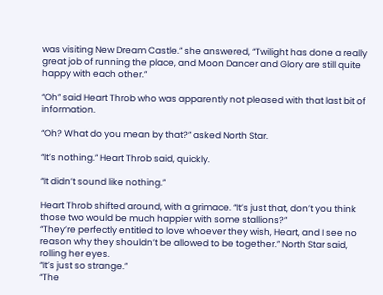was visiting New Dream Castle.” she answered, “Twilight has done a really great job of running the place, and Moon Dancer and Glory are still quite happy with each other.”

“Oh” said Heart Throb who was apparently not pleased with that last bit of information.

“Oh? What do you mean by that?” asked North Star.

“It’s nothing.” Heart Throb said, quickly.

“It didn’t sound like nothing.”

Heart Throb shifted around, with a grimace. “It’s just that, don’t you think those two would be much happier with some stallions?”
“They’re perfectly entitled to love whoever they wish, Heart, and I see no reason why they shouldn’t be allowed to be together.” North Star said, rolling her eyes.
“It’s just so strange.”
“The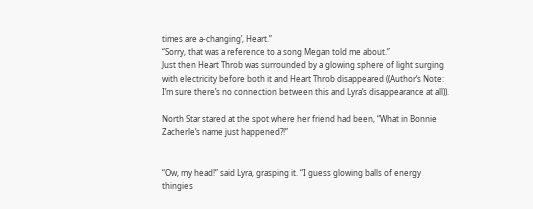times are a-changing’, Heart.”
“Sorry, that was a reference to a song Megan told me about.”
Just then Heart Throb was surrounded by a glowing sphere of light surging with electricity before both it and Heart Throb disappeared ((Author’s Note: I’m sure there’s no connection between this and Lyra’s disappearance at all)).

North Star stared at the spot where her friend had been, “What in Bonnie Zacherle’s name just happened?!”


“Ow, my head!” said Lyra, grasping it. “I guess glowing balls of energy thingies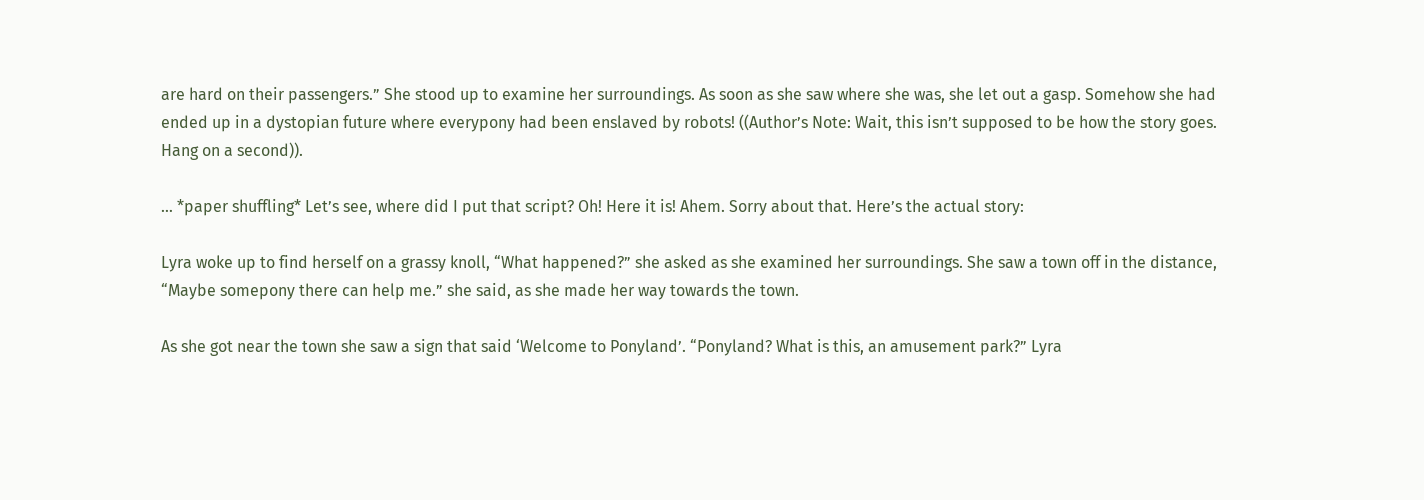are hard on their passengers.” She stood up to examine her surroundings. As soon as she saw where she was, she let out a gasp. Somehow she had ended up in a dystopian future where everypony had been enslaved by robots! ((Author’s Note: Wait, this isn’t supposed to be how the story goes. Hang on a second)).

… *paper shuffling* Let’s see, where did I put that script? Oh! Here it is! Ahem. Sorry about that. Here’s the actual story:

Lyra woke up to find herself on a grassy knoll, “What happened?” she asked as she examined her surroundings. She saw a town off in the distance, “Maybe somepony there can help me.” she said, as she made her way towards the town.

As she got near the town she saw a sign that said ‘Welcome to Ponyland’. “Ponyland? What is this, an amusement park?” Lyra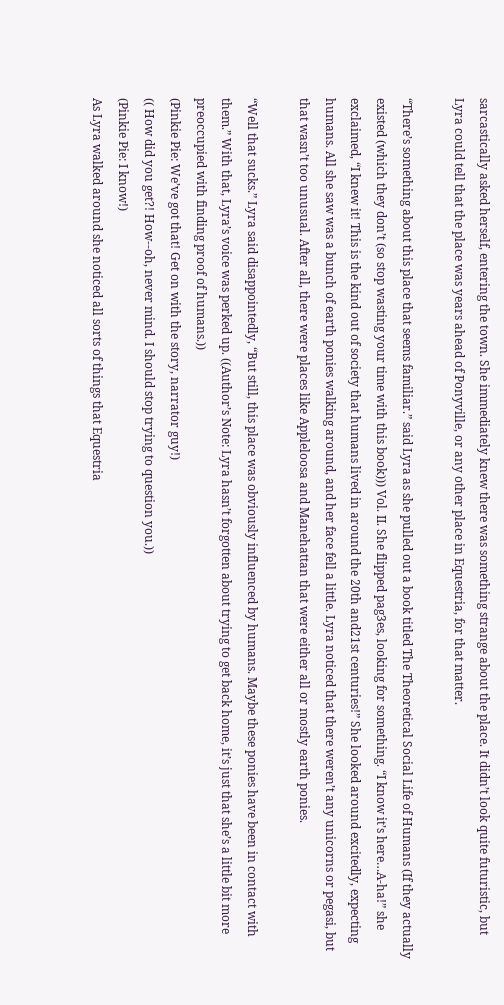sarcastically asked herself, entering the town. She immediately knew there was something strange about the place. It didn’t look quite futuristic, but Lyra could tell that the place was years ahead of Ponyville, or any other place in Equestria, for that matter.

“There’s something about this place that seems familiar.” said Lyra as she pulled out a book titled The Theoretical Social Life of Humans (If they actually existed (which they don’t (so stop wasting your time with this book))) Vol. II. She flipped pag3es, looking for something. “I know it’s here…A-ha!” she exclaimed, “I knew it! This is the kind out of society that humans lived in around the 20th and21st centuries!” She looked around excitedly, expecting humans. All she saw was a bunch of earth ponies walking around, and her face fell a little. Lyra noticed that there weren’t any unicorns or pegasi, but that wasn’t too unusual. After all, there were places like Appleloosa and Manehattan that were either all or mostly earth ponies.

“Well that sucks.” Lyra said disappointedly, “But still, this place was obviously influenced by humans. Maybe these ponies have been in contact with them.” With that, Lyra’s voice was perked up. ((Author’s Note: Lyra hasn’t forgotten about trying to get back home, it’s just that she’s a little bit more preoccupied with finding proof of humans.))
(Pinkie Pie: We’ve got that! Get on with the story, narrator guy!)
(( How did you get?! How--oh, never mind. I should stop trying to question you.))
(Pinkie Pie: I know!)
As Lyra walked around she noticed all sorts of things that Equestria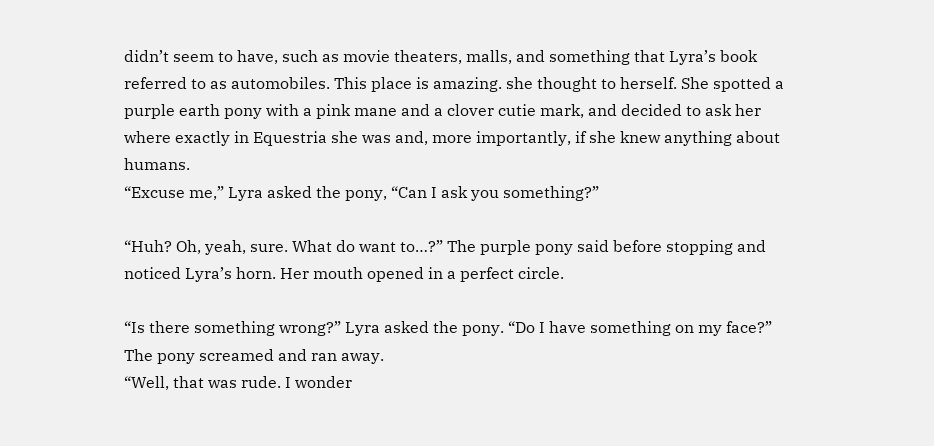didn’t seem to have, such as movie theaters, malls, and something that Lyra’s book referred to as automobiles. This place is amazing. she thought to herself. She spotted a purple earth pony with a pink mane and a clover cutie mark, and decided to ask her where exactly in Equestria she was and, more importantly, if she knew anything about humans.
“Excuse me,” Lyra asked the pony, “Can I ask you something?”

“Huh? Oh, yeah, sure. What do want to…?” The purple pony said before stopping and noticed Lyra’s horn. Her mouth opened in a perfect circle.

“Is there something wrong?” Lyra asked the pony. “Do I have something on my face?”
The pony screamed and ran away.
“Well, that was rude. I wonder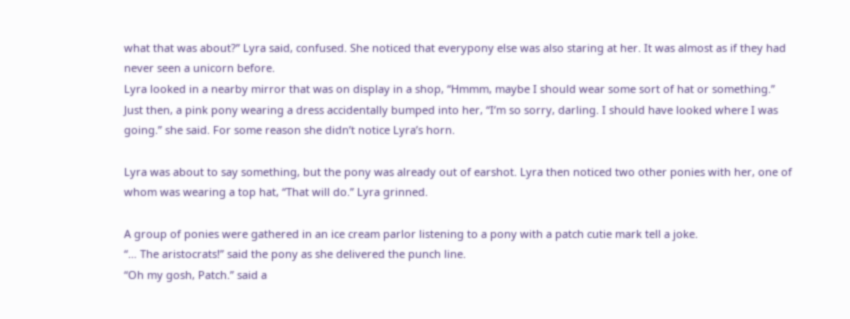what that was about?” Lyra said, confused. She noticed that everypony else was also staring at her. It was almost as if they had never seen a unicorn before.
Lyra looked in a nearby mirror that was on display in a shop, “Hmmm, maybe I should wear some sort of hat or something.”
Just then, a pink pony wearing a dress accidentally bumped into her, “I’m so sorry, darling. I should have looked where I was going.” she said. For some reason she didn’t notice Lyra’s horn.

Lyra was about to say something, but the pony was already out of earshot. Lyra then noticed two other ponies with her, one of whom was wearing a top hat, “That will do.” Lyra grinned.

A group of ponies were gathered in an ice cream parlor listening to a pony with a patch cutie mark tell a joke.
“… The aristocrats!” said the pony as she delivered the punch line.
“Oh my gosh, Patch.” said a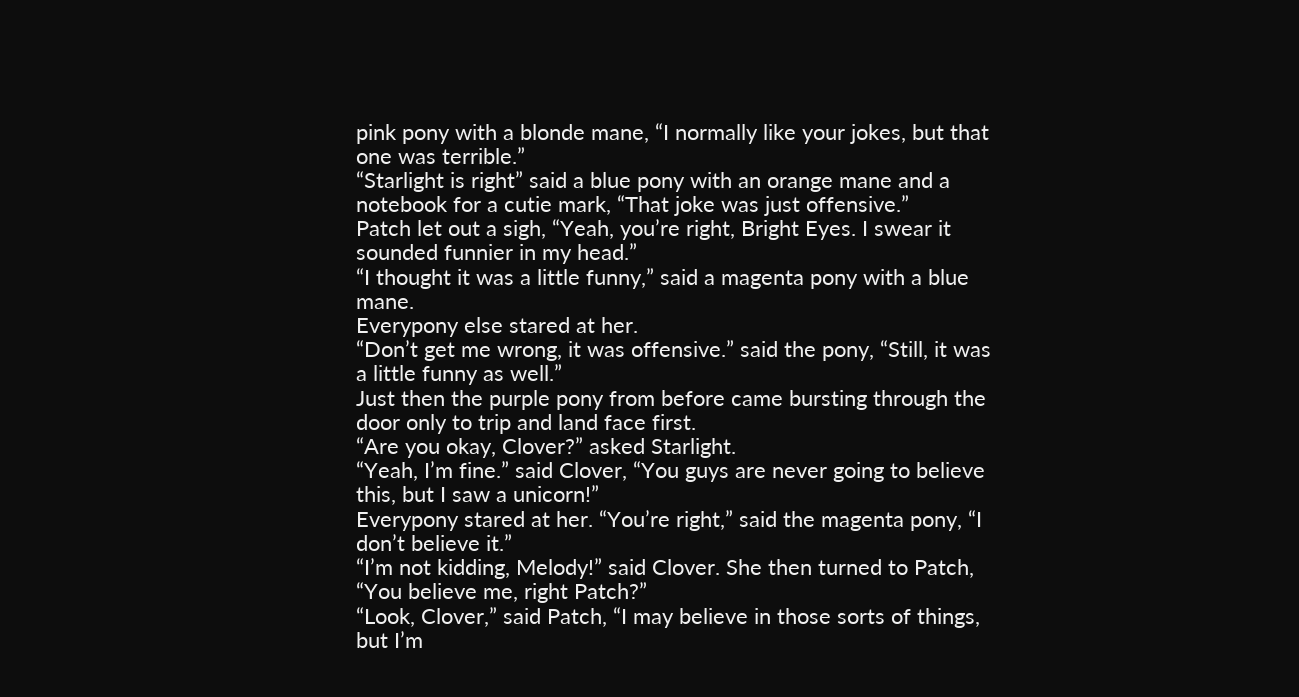pink pony with a blonde mane, “I normally like your jokes, but that one was terrible.”
“Starlight is right” said a blue pony with an orange mane and a notebook for a cutie mark, “That joke was just offensive.”
Patch let out a sigh, “Yeah, you’re right, Bright Eyes. I swear it sounded funnier in my head.”
“I thought it was a little funny,” said a magenta pony with a blue mane.
Everypony else stared at her.
“Don’t get me wrong, it was offensive.” said the pony, “Still, it was a little funny as well.”
Just then the purple pony from before came bursting through the door only to trip and land face first.
“Are you okay, Clover?” asked Starlight.
“Yeah, I’m fine.” said Clover, “You guys are never going to believe this, but I saw a unicorn!”
Everypony stared at her. “You’re right,” said the magenta pony, “I don’t believe it.”
“I’m not kidding, Melody!” said Clover. She then turned to Patch, “You believe me, right Patch?”
“Look, Clover,” said Patch, “I may believe in those sorts of things, but I’m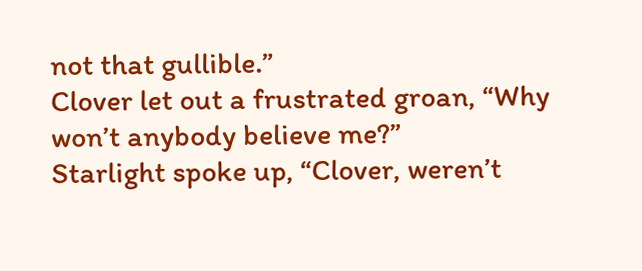not that gullible.”
Clover let out a frustrated groan, “Why won’t anybody believe me?”
Starlight spoke up, “Clover, weren’t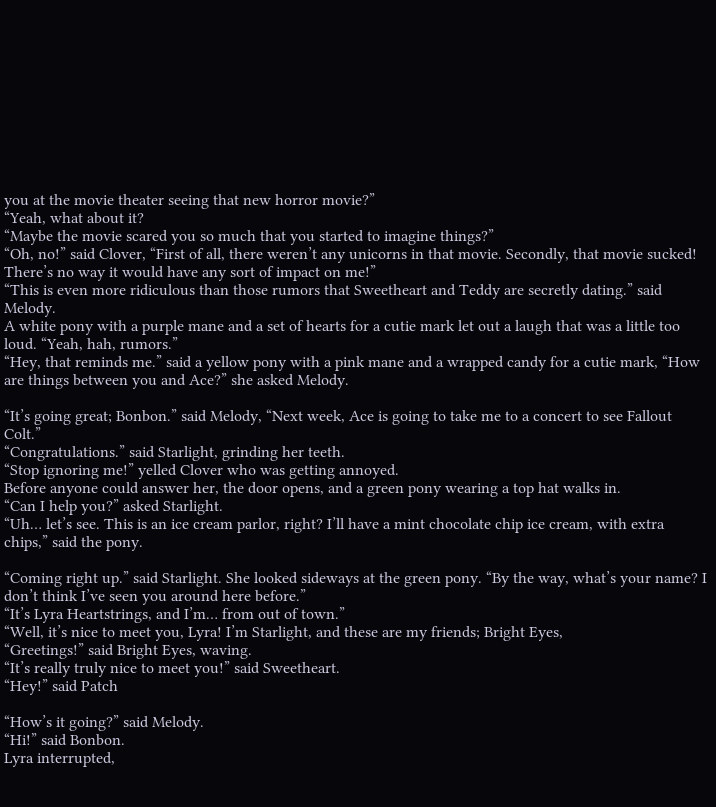you at the movie theater seeing that new horror movie?”
“Yeah, what about it?
“Maybe the movie scared you so much that you started to imagine things?”
“Oh, no!” said Clover, “First of all, there weren’t any unicorns in that movie. Secondly, that movie sucked! There’s no way it would have any sort of impact on me!”
“This is even more ridiculous than those rumors that Sweetheart and Teddy are secretly dating.” said Melody.
A white pony with a purple mane and a set of hearts for a cutie mark let out a laugh that was a little too loud. “Yeah, hah, rumors.”
“Hey, that reminds me.” said a yellow pony with a pink mane and a wrapped candy for a cutie mark, “How are things between you and Ace?” she asked Melody.

“It’s going great; Bonbon.” said Melody, “Next week, Ace is going to take me to a concert to see Fallout Colt.”
“Congratulations.” said Starlight, grinding her teeth.
“Stop ignoring me!” yelled Clover who was getting annoyed.
Before anyone could answer her, the door opens, and a green pony wearing a top hat walks in.
“Can I help you?” asked Starlight.
“Uh… let’s see. This is an ice cream parlor, right? I’ll have a mint chocolate chip ice cream, with extra chips,” said the pony.

“Coming right up.” said Starlight. She looked sideways at the green pony. “By the way, what’s your name? I don’t think I’ve seen you around here before.”
“It’s Lyra Heartstrings, and I’m… from out of town.”
“Well, it’s nice to meet you, Lyra! I’m Starlight, and these are my friends; Bright Eyes,
“Greetings!” said Bright Eyes, waving.
“It’s really truly nice to meet you!” said Sweetheart.
“Hey!” said Patch

“How’s it going?” said Melody.
“Hi!” said Bonbon.
Lyra interrupted,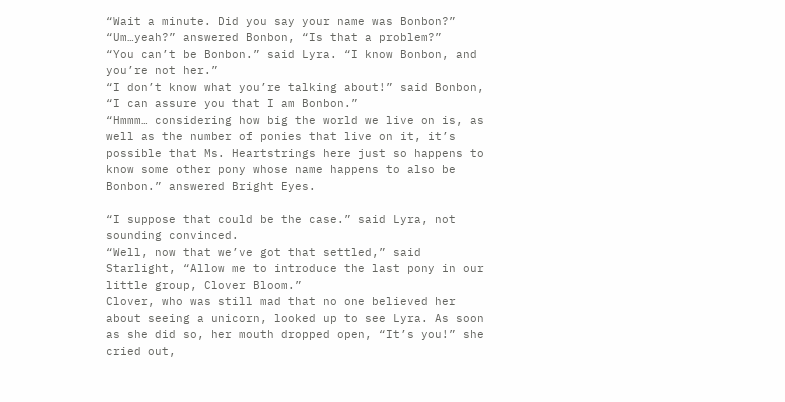“Wait a minute. Did you say your name was Bonbon?”
“Um…yeah?” answered Bonbon, “Is that a problem?”
“You can’t be Bonbon.” said Lyra. “I know Bonbon, and you’re not her.”
“I don’t know what you’re talking about!” said Bonbon, “I can assure you that I am Bonbon.”
“Hmmm… considering how big the world we live on is, as well as the number of ponies that live on it, it’s possible that Ms. Heartstrings here just so happens to know some other pony whose name happens to also be Bonbon.” answered Bright Eyes.

“I suppose that could be the case.” said Lyra, not sounding convinced.
“Well, now that we’ve got that settled,” said Starlight, “Allow me to introduce the last pony in our little group, Clover Bloom.”
Clover, who was still mad that no one believed her about seeing a unicorn, looked up to see Lyra. As soon as she did so, her mouth dropped open, “It’s you!” she cried out,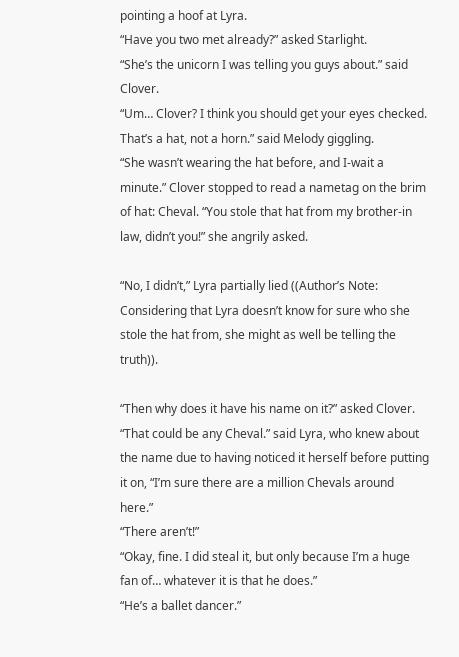pointing a hoof at Lyra.
“Have you two met already?” asked Starlight.
“She’s the unicorn I was telling you guys about.” said Clover.
“Um… Clover? I think you should get your eyes checked. That’s a hat, not a horn.” said Melody giggling.
“She wasn’t wearing the hat before, and I-wait a minute.” Clover stopped to read a nametag on the brim of hat: Cheval. “You stole that hat from my brother-in law, didn’t you!” she angrily asked.

“No, I didn’t,” Lyra partially lied ((Author’s Note: Considering that Lyra doesn’t know for sure who she stole the hat from, she might as well be telling the truth)).

“Then why does it have his name on it?” asked Clover.
“That could be any Cheval.” said Lyra, who knew about the name due to having noticed it herself before putting it on, “I’m sure there are a million Chevals around here.”
“There aren’t!”
“Okay, fine. I did steal it, but only because I’m a huge fan of… whatever it is that he does.”
“He’s a ballet dancer.”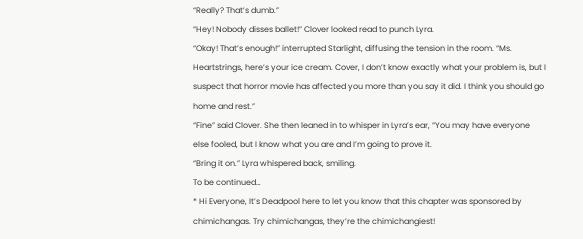“Really? That’s dumb.”
“Hey! Nobody disses ballet!” Clover looked read to punch Lyra.
“Okay! That’s enough!” interrupted Starlight, diffusing the tension in the room. “Ms. Heartstrings, here’s your ice cream. Cover, I don’t know exactly what your problem is, but I suspect that horror movie has affected you more than you say it did. I think you should go home and rest.”
“Fine” said Clover. She then leaned in to whisper in Lyra’s ear, “You may have everyone else fooled, but I know what you are and I’m going to prove it.
“Bring it on.” Lyra whispered back, smiling.
To be continued…
* Hi Everyone, It’s Deadpool here to let you know that this chapter was sponsored by chimichangas. Try chimichangas, they’re the chimichangiest!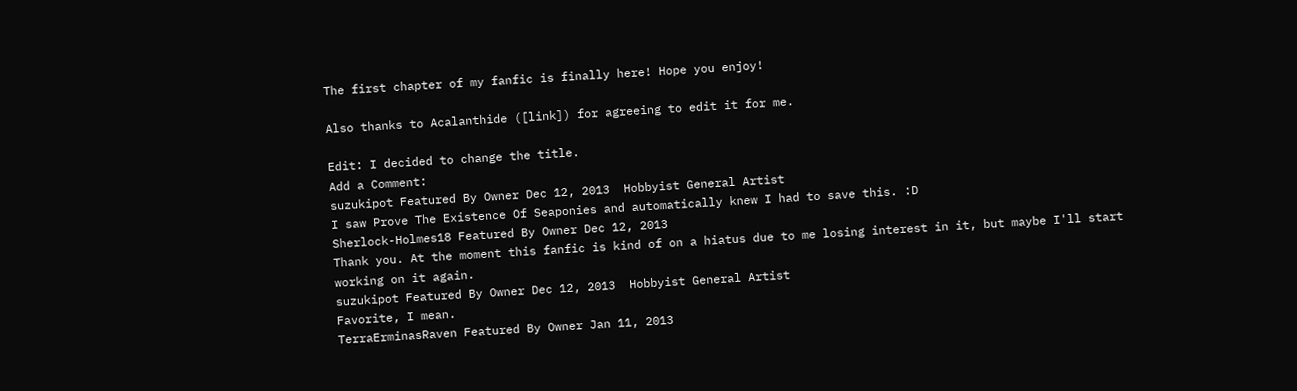The first chapter of my fanfic is finally here! Hope you enjoy!

Also thanks to Acalanthide ([link]) for agreeing to edit it for me.

Edit: I decided to change the title.
Add a Comment:
suzukipot Featured By Owner Dec 12, 2013  Hobbyist General Artist
I saw Prove The Existence Of Seaponies and automatically knew I had to save this. :D
Sherlock-Holmes18 Featured By Owner Dec 12, 2013
Thank you. At the moment this fanfic is kind of on a hiatus due to me losing interest in it, but maybe I'll start working on it again.
suzukipot Featured By Owner Dec 12, 2013  Hobbyist General Artist
Favorite, I mean.
TerraErminasRaven Featured By Owner Jan 11, 2013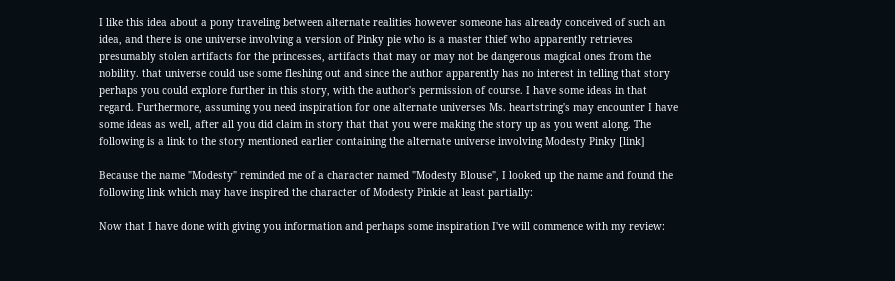I like this idea about a pony traveling between alternate realities however someone has already conceived of such an idea, and there is one universe involving a version of Pinky pie who is a master thief who apparently retrieves presumably stolen artifacts for the princesses, artifacts that may or may not be dangerous magical ones from the nobility. that universe could use some fleshing out and since the author apparently has no interest in telling that story perhaps you could explore further in this story, with the author's permission of course. I have some ideas in that regard. Furthermore, assuming you need inspiration for one alternate universes Ms. heartstring's may encounter I have some ideas as well, after all you did claim in story that that you were making the story up as you went along. The following is a link to the story mentioned earlier containing the alternate universe involving Modesty Pinky [link]

Because the name "Modesty" reminded me of a character named "Modesty Blouse", I looked up the name and found the following link which may have inspired the character of Modesty Pinkie at least partially:

Now that I have done with giving you information and perhaps some inspiration I've will commence with my review: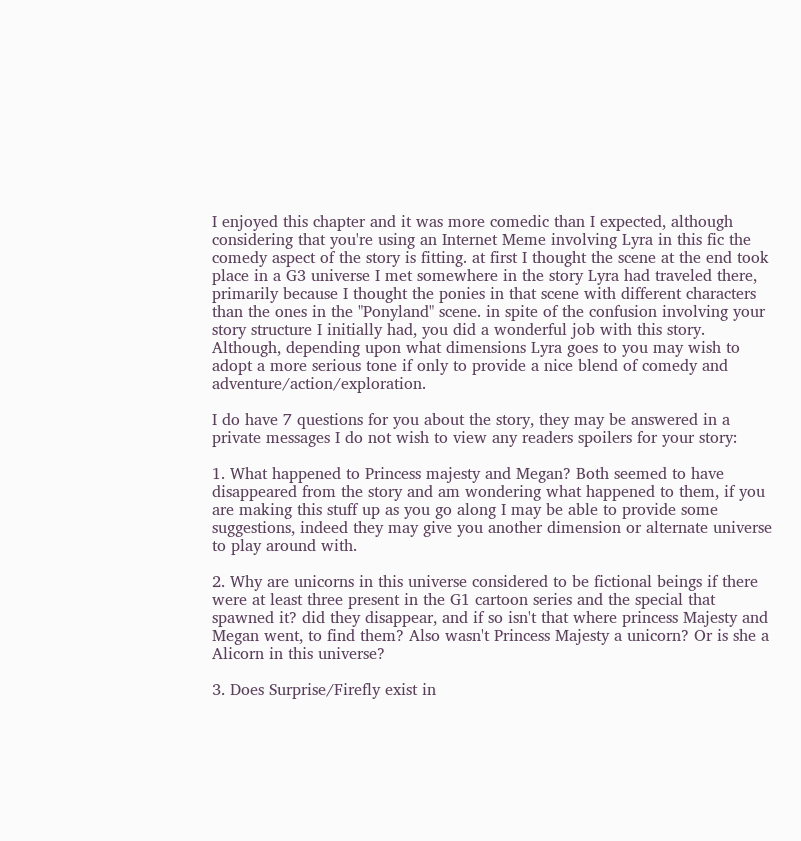I enjoyed this chapter and it was more comedic than I expected, although considering that you're using an Internet Meme involving Lyra in this fic the comedy aspect of the story is fitting. at first I thought the scene at the end took place in a G3 universe I met somewhere in the story Lyra had traveled there, primarily because I thought the ponies in that scene with different characters than the ones in the "Ponyland" scene. in spite of the confusion involving your story structure I initially had, you did a wonderful job with this story. Although, depending upon what dimensions Lyra goes to you may wish to adopt a more serious tone if only to provide a nice blend of comedy and adventure/action/exploration.

I do have 7 questions for you about the story, they may be answered in a private messages I do not wish to view any readers spoilers for your story:

1. What happened to Princess majesty and Megan? Both seemed to have disappeared from the story and am wondering what happened to them, if you are making this stuff up as you go along I may be able to provide some suggestions, indeed they may give you another dimension or alternate universe to play around with.

2. Why are unicorns in this universe considered to be fictional beings if there were at least three present in the G1 cartoon series and the special that spawned it? did they disappear, and if so isn't that where princess Majesty and Megan went, to find them? Also wasn't Princess Majesty a unicorn? Or is she a Alicorn in this universe?

3. Does Surprise/Firefly exist in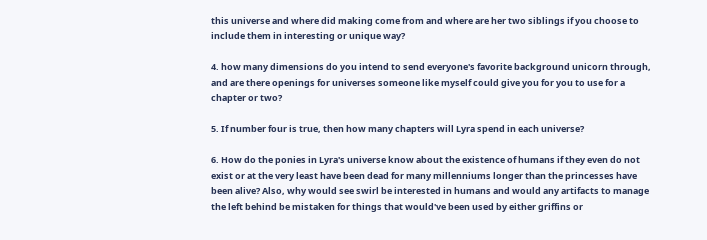this universe and where did making come from and where are her two siblings if you choose to include them in interesting or unique way?

4. how many dimensions do you intend to send everyone's favorite background unicorn through, and are there openings for universes someone like myself could give you for you to use for a chapter or two?

5. If number four is true, then how many chapters will Lyra spend in each universe?

6. How do the ponies in Lyra's universe know about the existence of humans if they even do not exist or at the very least have been dead for many millenniums longer than the princesses have been alive? Also, why would see swirl be interested in humans and would any artifacts to manage the left behind be mistaken for things that would've been used by either griffins or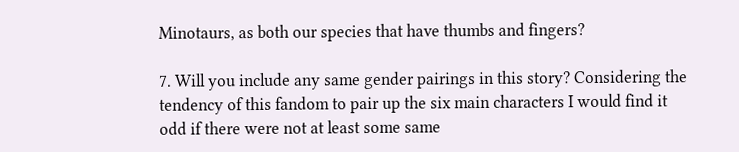Minotaurs, as both our species that have thumbs and fingers?

7. Will you include any same gender pairings in this story? Considering the tendency of this fandom to pair up the six main characters I would find it odd if there were not at least some same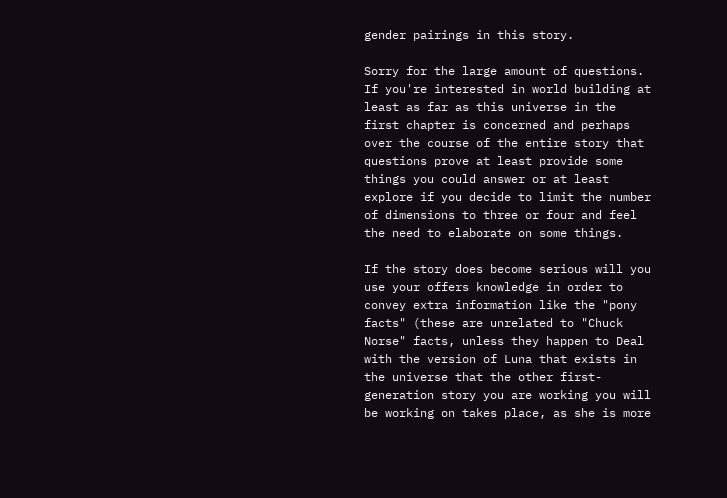gender pairings in this story.

Sorry for the large amount of questions. If you're interested in world building at least as far as this universe in the first chapter is concerned and perhaps over the course of the entire story that questions prove at least provide some things you could answer or at least explore if you decide to limit the number of dimensions to three or four and feel the need to elaborate on some things.

If the story does become serious will you use your offers knowledge in order to convey extra information like the "pony facts" (these are unrelated to "Chuck Norse" facts, unless they happen to Deal with the version of Luna that exists in the universe that the other first-generation story you are working you will be working on takes place, as she is more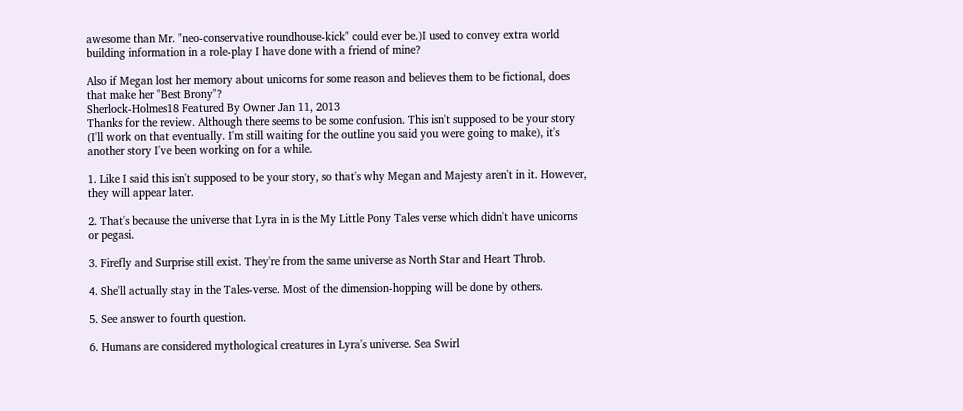awesome than Mr. "neo-conservative roundhouse-kick" could ever be.)I used to convey extra world building information in a role-play I have done with a friend of mine?

Also if Megan lost her memory about unicorns for some reason and believes them to be fictional, does that make her "Best Brony"?
Sherlock-Holmes18 Featured By Owner Jan 11, 2013
Thanks for the review. Although there seems to be some confusion. This isn't supposed to be your story (I'll work on that eventually. I'm still waiting for the outline you said you were going to make), it's another story I've been working on for a while.

1. Like I said this isn't supposed to be your story, so that's why Megan and Majesty aren't in it. However, they will appear later.

2. That's because the universe that Lyra in is the My Little Pony Tales verse which didn't have unicorns or pegasi.

3. Firefly and Surprise still exist. They're from the same universe as North Star and Heart Throb.

4. She'll actually stay in the Tales-verse. Most of the dimension-hopping will be done by others.

5. See answer to fourth question.

6. Humans are considered mythological creatures in Lyra's universe. Sea Swirl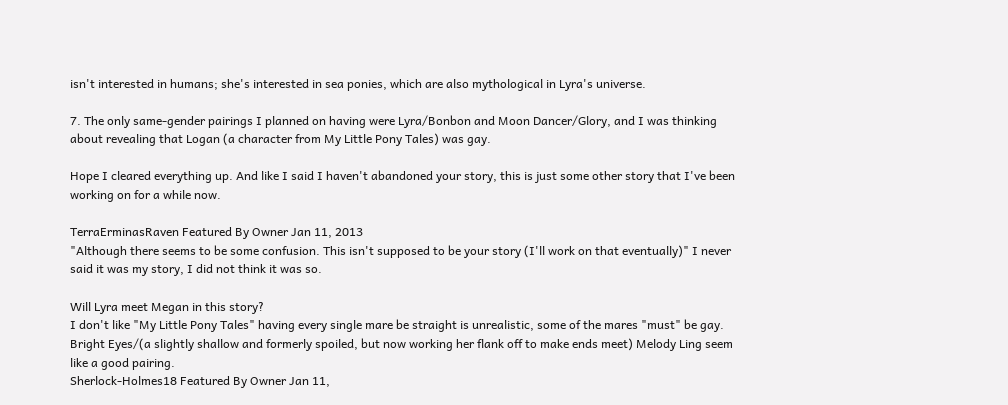isn't interested in humans; she's interested in sea ponies, which are also mythological in Lyra's universe.

7. The only same-gender pairings I planned on having were Lyra/Bonbon and Moon Dancer/Glory, and I was thinking about revealing that Logan (a character from My Little Pony Tales) was gay.

Hope I cleared everything up. And like I said I haven't abandoned your story, this is just some other story that I've been working on for a while now.

TerraErminasRaven Featured By Owner Jan 11, 2013
"Although there seems to be some confusion. This isn't supposed to be your story (I'll work on that eventually)" I never said it was my story, I did not think it was so.

Will Lyra meet Megan in this story?
I don't like "My Little Pony Tales" having every single mare be straight is unrealistic, some of the mares "must" be gay. Bright Eyes/(a slightly shallow and formerly spoiled, but now working her flank off to make ends meet) Melody Ling seem like a good pairing.
Sherlock-Holmes18 Featured By Owner Jan 11,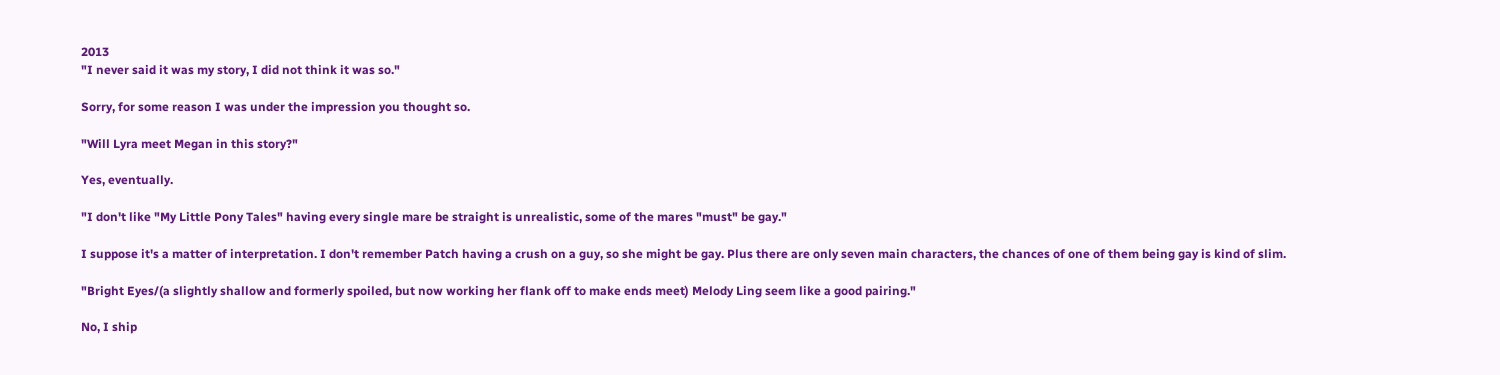2013
"I never said it was my story, I did not think it was so."

Sorry, for some reason I was under the impression you thought so.

"Will Lyra meet Megan in this story?"

Yes, eventually.

"I don't like "My Little Pony Tales" having every single mare be straight is unrealistic, some of the mares "must" be gay."

I suppose it's a matter of interpretation. I don't remember Patch having a crush on a guy, so she might be gay. Plus there are only seven main characters, the chances of one of them being gay is kind of slim.

"Bright Eyes/(a slightly shallow and formerly spoiled, but now working her flank off to make ends meet) Melody Ling seem like a good pairing."

No, I ship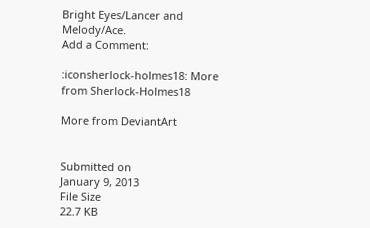Bright Eyes/Lancer and Melody/Ace.
Add a Comment:

:iconsherlock-holmes18: More from Sherlock-Holmes18

More from DeviantArt


Submitted on
January 9, 2013
File Size
22.7 KB